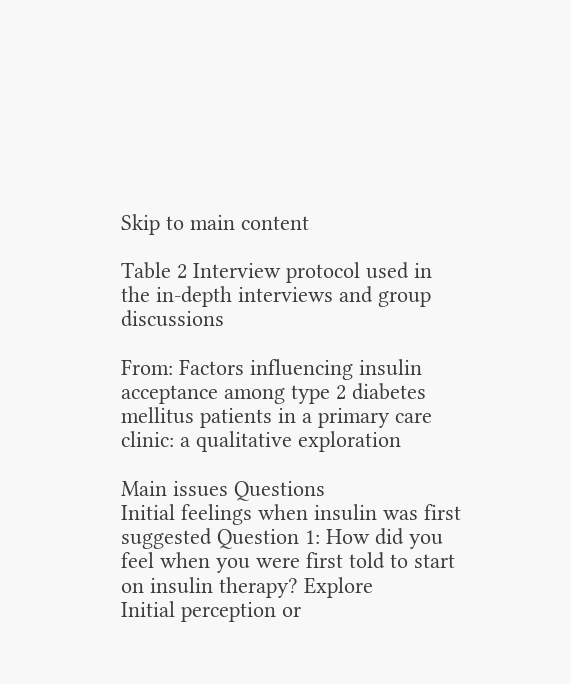Skip to main content

Table 2 Interview protocol used in the in-depth interviews and group discussions

From: Factors influencing insulin acceptance among type 2 diabetes mellitus patients in a primary care clinic: a qualitative exploration

Main issues Questions
Initial feelings when insulin was first suggested Question 1: How did you feel when you were first told to start on insulin therapy? Explore
Initial perception or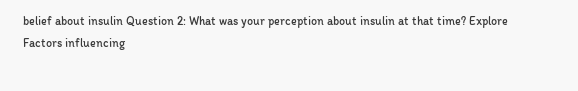belief about insulin Question 2: What was your perception about insulin at that time? Explore
Factors influencing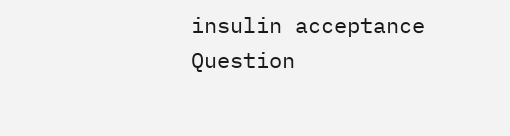insulin acceptance Question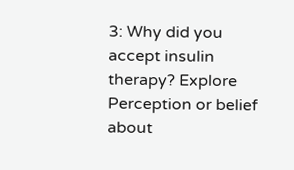3: Why did you accept insulin therapy? Explore
Perception or belief about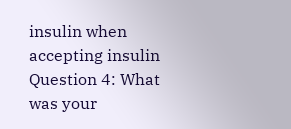insulin when accepting insulin Question 4: What was your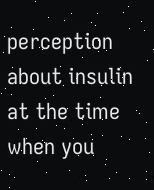perception about insulin at the time when you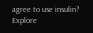agree to use insulin? Explore